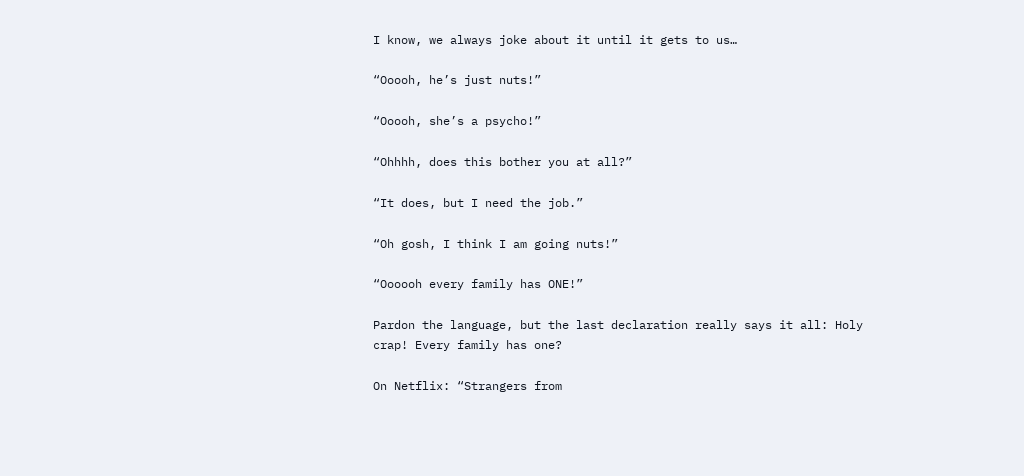I know, we always joke about it until it gets to us…

“Ooooh, he’s just nuts!”

“Ooooh, she’s a psycho!”

“Ohhhh, does this bother you at all?”

“It does, but I need the job.”

“Oh gosh, I think I am going nuts!”

“Oooooh every family has ONE!”

Pardon the language, but the last declaration really says it all: Holy crap! Every family has one?

On Netflix: “Strangers from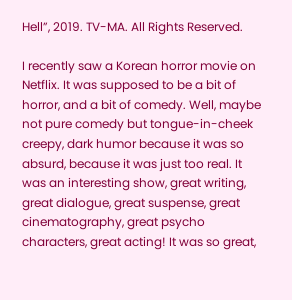Hell”, 2019. TV-MA. All Rights Reserved.

I recently saw a Korean horror movie on Netflix. It was supposed to be a bit of horror, and a bit of comedy. Well, maybe not pure comedy but tongue-in-cheek creepy, dark humor because it was so absurd, because it was just too real. It was an interesting show, great writing, great dialogue, great suspense, great cinematography, great psycho characters, great acting! It was so great,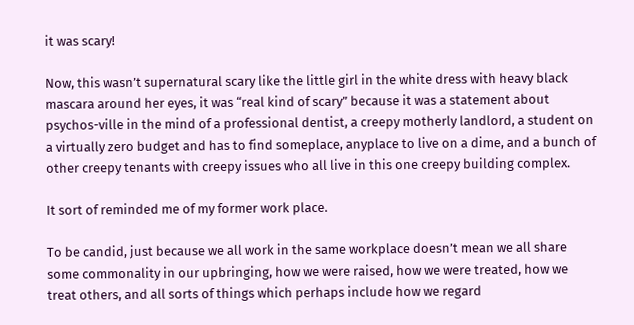it was scary!

Now, this wasn’t supernatural scary like the little girl in the white dress with heavy black mascara around her eyes, it was “real kind of scary” because it was a statement about psychos-ville in the mind of a professional dentist, a creepy motherly landlord, a student on a virtually zero budget and has to find someplace, anyplace to live on a dime, and a bunch of other creepy tenants with creepy issues who all live in this one creepy building complex.

It sort of reminded me of my former work place.

To be candid, just because we all work in the same workplace doesn’t mean we all share some commonality in our upbringing, how we were raised, how we were treated, how we treat others, and all sorts of things which perhaps include how we regard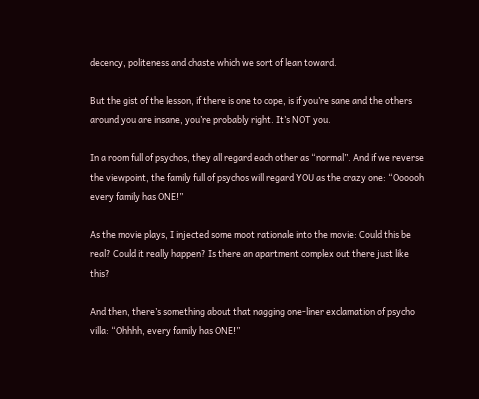decency, politeness and chaste which we sort of lean toward.

But the gist of the lesson, if there is one to cope, is if you’re sane and the others around you are insane, you’re probably right. It’s NOT you.

In a room full of psychos, they all regard each other as “normal”. And if we reverse the viewpoint, the family full of psychos will regard YOU as the crazy one: “Oooooh every family has ONE!”

As the movie plays, I injected some moot rationale into the movie: Could this be real? Could it really happen? Is there an apartment complex out there just like this?

And then, there’s something about that nagging one-liner exclamation of psycho villa: “Ohhhh, every family has ONE!”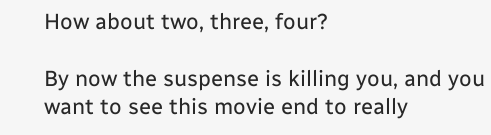How about two, three, four?

By now the suspense is killing you, and you want to see this movie end to really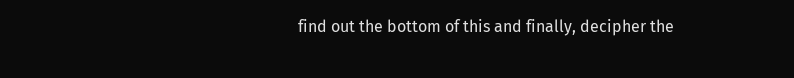find out the bottom of this and finally, decipher the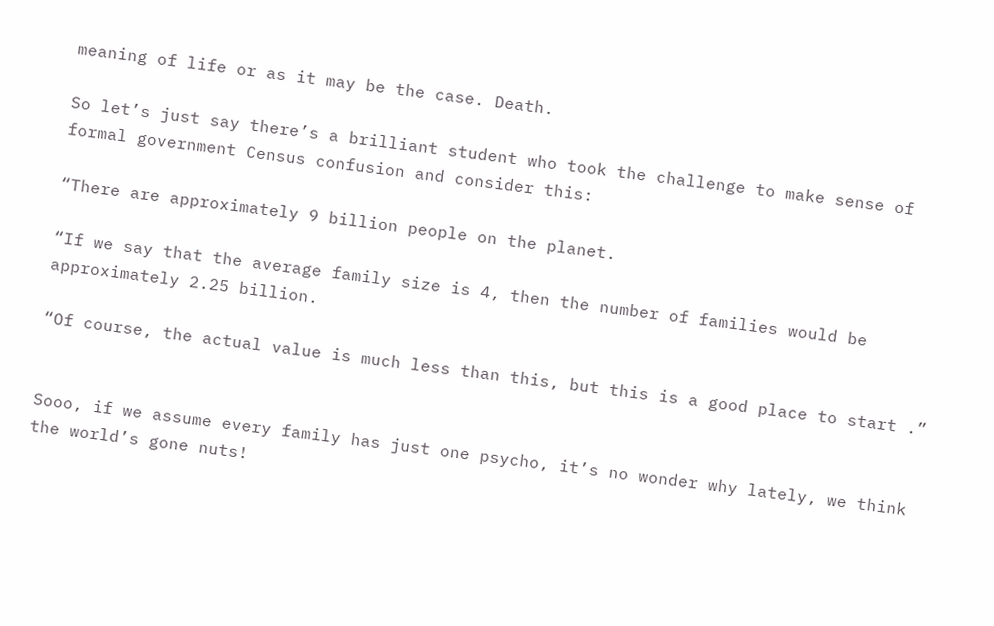meaning of life or as it may be the case. Death.

So let’s just say there’s a brilliant student who took the challenge to make sense of formal government Census confusion and consider this:

“There are approximately 9 billion people on the planet.

“If we say that the average family size is 4, then the number of families would be approximately 2.25 billion.

“Of course, the actual value is much less than this, but this is a good place to start .”


Sooo, if we assume every family has just one psycho, it’s no wonder why lately, we think the world’s gone nuts!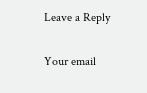Leave a Reply

Your email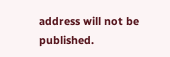address will not be published.